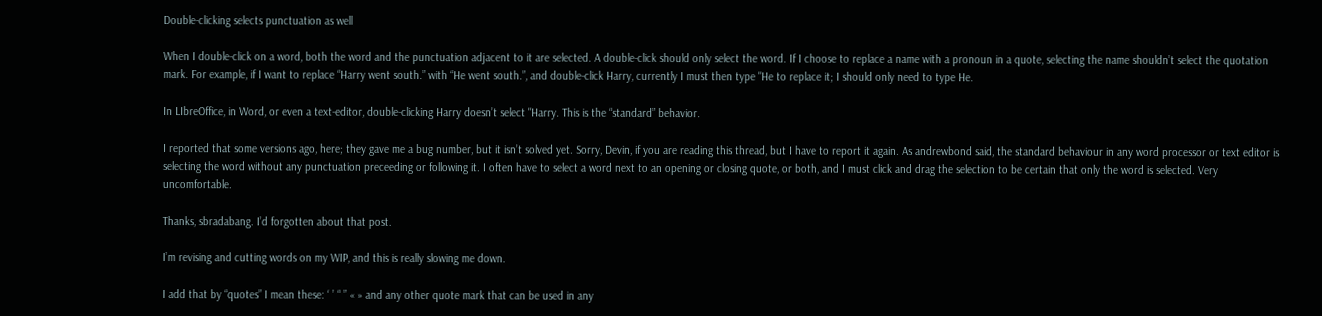Double-clicking selects punctuation as well

When I double-click on a word, both the word and the punctuation adjacent to it are selected. A double-click should only select the word. If I choose to replace a name with a pronoun in a quote, selecting the name shouldn’t select the quotation mark. For example, if I want to replace “Harry went south.” with “He went south.”, and double-click Harry, currently I must then type "He to replace it; I should only need to type He.

In LIbreOffice, in Word, or even a text-editor, double-clicking Harry doesn’t select "Harry. This is the “standard” behavior.

I reported that some versions ago, here; they gave me a bug number, but it isn’t solved yet. Sorry, Devin, if you are reading this thread, but I have to report it again. As andrewbond said, the standard behaviour in any word processor or text editor is selecting the word without any punctuation preceeding or following it. I often have to select a word next to an opening or closing quote, or both, and I must click and drag the selection to be certain that only the word is selected. Very uncomfortable.

Thanks, sbradabang. I’d forgotten about that post.

I’m revising and cutting words on my WIP, and this is really slowing me down.

I add that by “quotes” I mean these: ‘ ’ “ ” « » and any other quote mark that can be used in any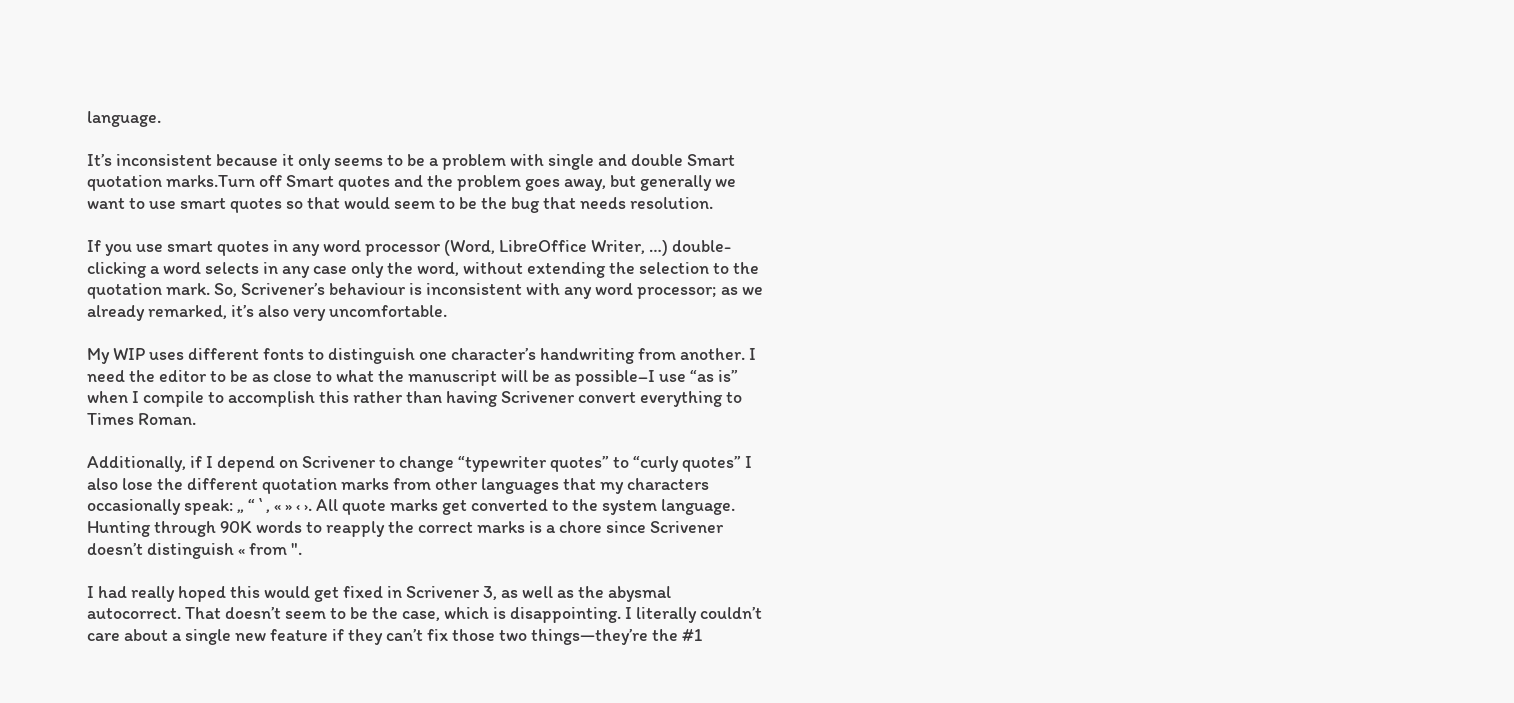language.

It’s inconsistent because it only seems to be a problem with single and double Smart quotation marks.Turn off Smart quotes and the problem goes away, but generally we want to use smart quotes so that would seem to be the bug that needs resolution.

If you use smart quotes in any word processor (Word, LibreOffice Writer, …) double-clicking a word selects in any case only the word, without extending the selection to the quotation mark. So, Scrivener’s behaviour is inconsistent with any word processor; as we already remarked, it’s also very uncomfortable.

My WIP uses different fonts to distinguish one character’s handwriting from another. I need the editor to be as close to what the manuscript will be as possible–I use “as is” when I compile to accomplish this rather than having Scrivener convert everything to Times Roman.

Additionally, if I depend on Scrivener to change “typewriter quotes” to “curly quotes” I also lose the different quotation marks from other languages that my characters occasionally speak: „ “ ‛ , « » ‹ ›. All quote marks get converted to the system language. Hunting through 90K words to reapply the correct marks is a chore since Scrivener doesn’t distinguish « from ".

I had really hoped this would get fixed in Scrivener 3, as well as the abysmal autocorrect. That doesn’t seem to be the case, which is disappointing. I literally couldn’t care about a single new feature if they can’t fix those two things—they’re the #1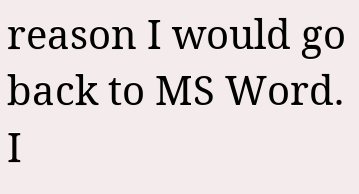reason I would go back to MS Word. I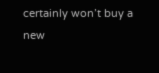certainly won’t buy a new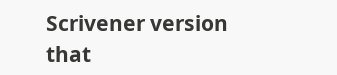Scrivener version that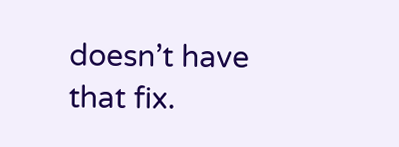doesn’t have that fix.